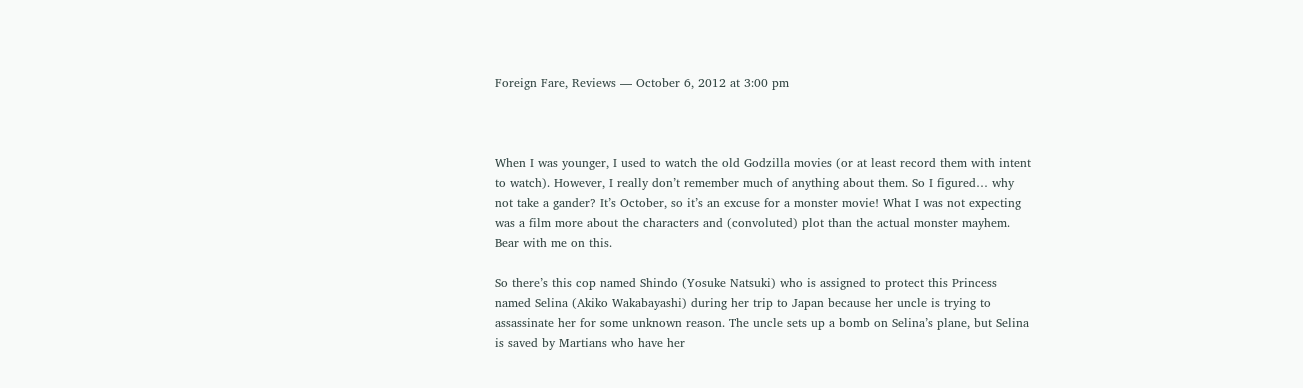Foreign Fare, Reviews — October 6, 2012 at 3:00 pm



When I was younger, I used to watch the old Godzilla movies (or at least record them with intent to watch). However, I really don’t remember much of anything about them. So I figured… why not take a gander? It’s October, so it’s an excuse for a monster movie! What I was not expecting was a film more about the characters and (convoluted) plot than the actual monster mayhem. Bear with me on this.

So there’s this cop named Shindo (Yosuke Natsuki) who is assigned to protect this Princess named Selina (Akiko Wakabayashi) during her trip to Japan because her uncle is trying to assassinate her for some unknown reason. The uncle sets up a bomb on Selina’s plane, but Selina is saved by Martians who have her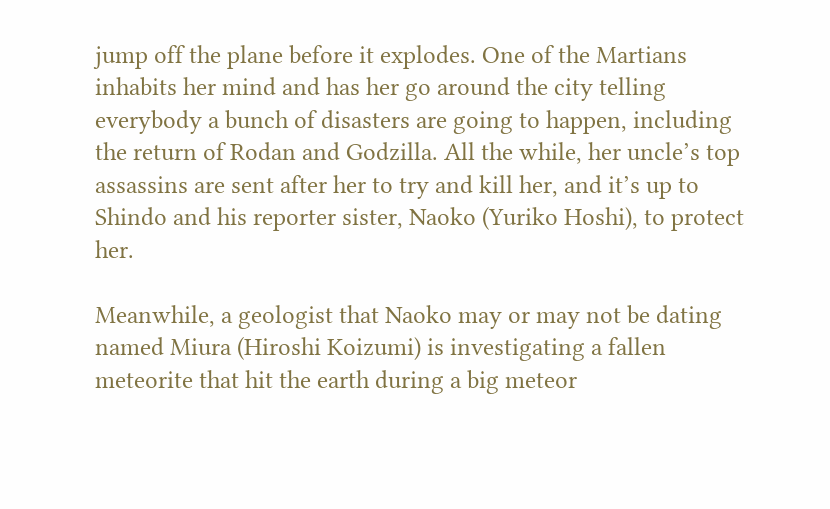jump off the plane before it explodes. One of the Martians inhabits her mind and has her go around the city telling everybody a bunch of disasters are going to happen, including the return of Rodan and Godzilla. All the while, her uncle’s top assassins are sent after her to try and kill her, and it’s up to Shindo and his reporter sister, Naoko (Yuriko Hoshi), to protect her.

Meanwhile, a geologist that Naoko may or may not be dating named Miura (Hiroshi Koizumi) is investigating a fallen meteorite that hit the earth during a big meteor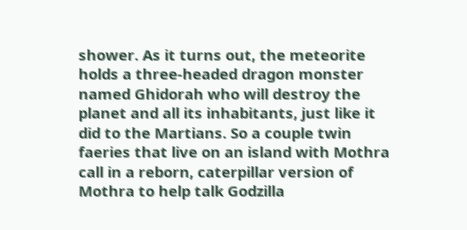shower. As it turns out, the meteorite holds a three-headed dragon monster named Ghidorah who will destroy the planet and all its inhabitants, just like it did to the Martians. So a couple twin faeries that live on an island with Mothra call in a reborn, caterpillar version of Mothra to help talk Godzilla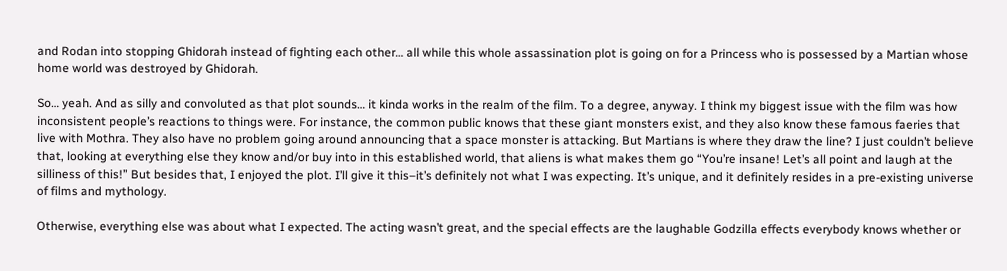and Rodan into stopping Ghidorah instead of fighting each other… all while this whole assassination plot is going on for a Princess who is possessed by a Martian whose home world was destroyed by Ghidorah.

So… yeah. And as silly and convoluted as that plot sounds… it kinda works in the realm of the film. To a degree, anyway. I think my biggest issue with the film was how inconsistent people’s reactions to things were. For instance, the common public knows that these giant monsters exist, and they also know these famous faeries that live with Mothra. They also have no problem going around announcing that a space monster is attacking. But Martians is where they draw the line? I just couldn’t believe that, looking at everything else they know and/or buy into in this established world, that aliens is what makes them go “You’re insane! Let’s all point and laugh at the silliness of this!” But besides that, I enjoyed the plot. I’ll give it this–it’s definitely not what I was expecting. It’s unique, and it definitely resides in a pre-existing universe of films and mythology.

Otherwise, everything else was about what I expected. The acting wasn’t great, and the special effects are the laughable Godzilla effects everybody knows whether or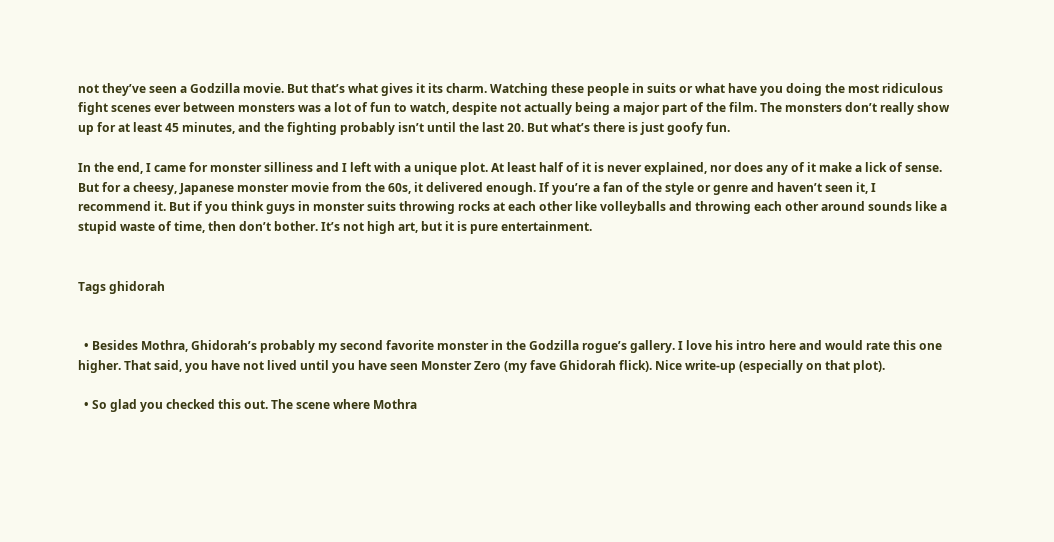not they’ve seen a Godzilla movie. But that’s what gives it its charm. Watching these people in suits or what have you doing the most ridiculous fight scenes ever between monsters was a lot of fun to watch, despite not actually being a major part of the film. The monsters don’t really show up for at least 45 minutes, and the fighting probably isn’t until the last 20. But what’s there is just goofy fun.

In the end, I came for monster silliness and I left with a unique plot. At least half of it is never explained, nor does any of it make a lick of sense. But for a cheesy, Japanese monster movie from the 60s, it delivered enough. If you’re a fan of the style or genre and haven’t seen it, I recommend it. But if you think guys in monster suits throwing rocks at each other like volleyballs and throwing each other around sounds like a stupid waste of time, then don’t bother. It’s not high art, but it is pure entertainment.


Tags ghidorah


  • Besides Mothra, Ghidorah’s probably my second favorite monster in the Godzilla rogue’s gallery. I love his intro here and would rate this one higher. That said, you have not lived until you have seen Monster Zero (my fave Ghidorah flick). Nice write-up (especially on that plot).

  • So glad you checked this out. The scene where Mothra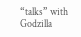“talks” with Godzilla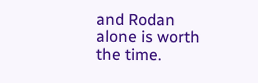and Rodan alone is worth the time.